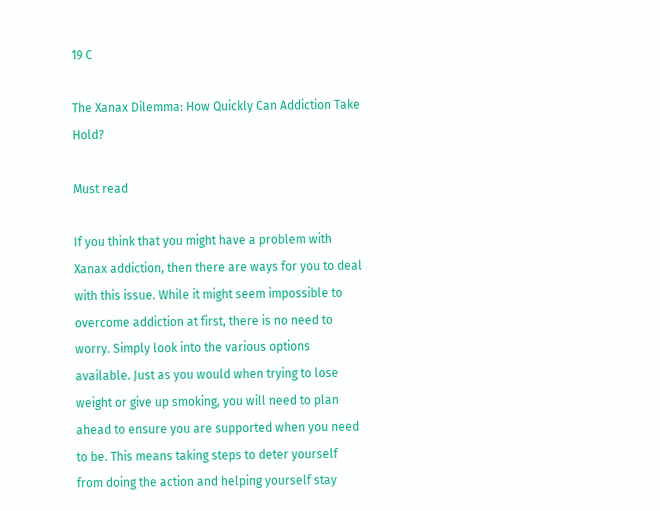19 C

The Xanax Dilemma: How Quickly Can Addiction Take Hold?

Must read

If you think that you might have a problem with Xanax addiction, then there are ways for you to deal with this issue. While it might seem impossible to overcome addiction at first, there is no need to worry. Simply look into the various options available. Just as you would when trying to lose weight or give up smoking, you will need to plan ahead to ensure you are supported when you need to be. This means taking steps to deter yourself from doing the action and helping yourself stay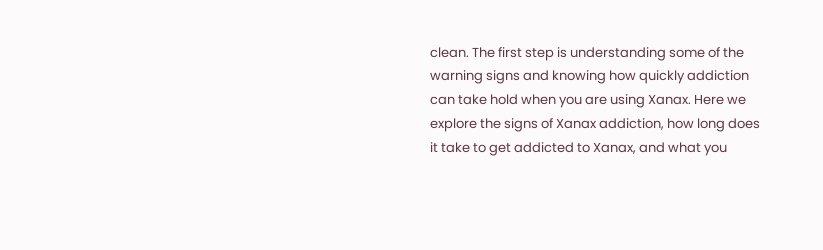clean. The first step is understanding some of the warning signs and knowing how quickly addiction can take hold when you are using Xanax. Here we explore the signs of Xanax addiction, how long does it take to get addicted to Xanax, and what you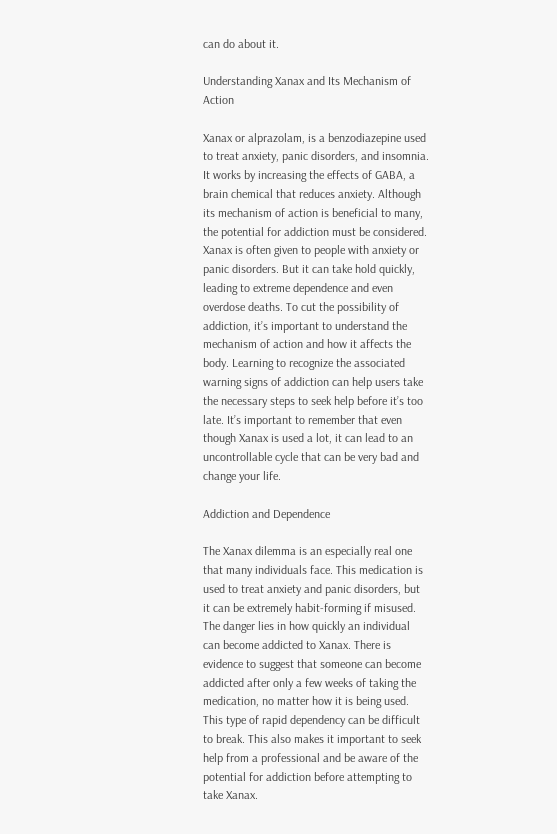can do about it.

Understanding Xanax and Its Mechanism of Action

Xanax or alprazolam, is a benzodiazepine used to treat anxiety, panic disorders, and insomnia. It works by increasing the effects of GABA, a brain chemical that reduces anxiety. Although its mechanism of action is beneficial to many, the potential for addiction must be considered. Xanax is often given to people with anxiety or panic disorders. But it can take hold quickly, leading to extreme dependence and even overdose deaths. To cut the possibility of addiction, it’s important to understand the mechanism of action and how it affects the body. Learning to recognize the associated warning signs of addiction can help users take the necessary steps to seek help before it’s too late. It’s important to remember that even though Xanax is used a lot, it can lead to an uncontrollable cycle that can be very bad and change your life.

Addiction and Dependence

The Xanax dilemma is an especially real one that many individuals face. This medication is used to treat anxiety and panic disorders, but it can be extremely habit-forming if misused. The danger lies in how quickly an individual can become addicted to Xanax. There is evidence to suggest that someone can become addicted after only a few weeks of taking the medication, no matter how it is being used. This type of rapid dependency can be difficult to break. This also makes it important to seek help from a professional and be aware of the potential for addiction before attempting to take Xanax.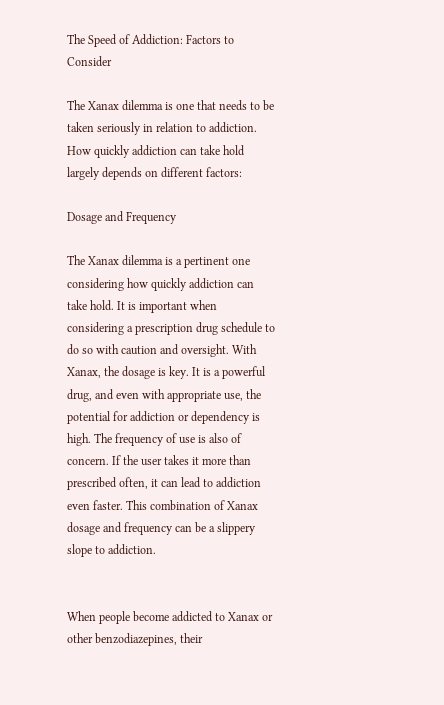The Speed of Addiction: Factors to Consider

The Xanax dilemma is one that needs to be taken seriously in relation to addiction. How quickly addiction can take hold largely depends on different factors:

Dosage and Frequency

The Xanax dilemma is a pertinent one considering how quickly addiction can take hold. It is important when considering a prescription drug schedule to do so with caution and oversight. With Xanax, the dosage is key. It is a powerful drug, and even with appropriate use, the potential for addiction or dependency is high. The frequency of use is also of concern. If the user takes it more than prescribed often, it can lead to addiction even faster. This combination of Xanax dosage and frequency can be a slippery slope to addiction.


When people become addicted to Xanax or other benzodiazepines, their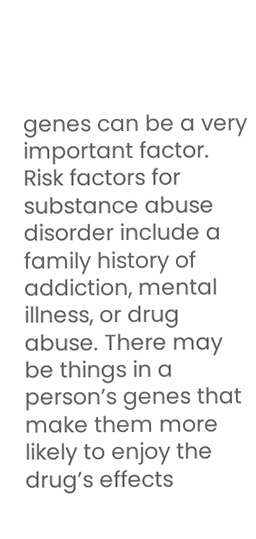genes can be a very important factor. Risk factors for substance abuse disorder include a family history of addiction, mental illness, or drug abuse. There may be things in a person’s genes that make them more likely to enjoy the drug’s effects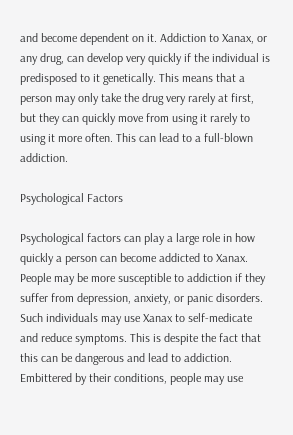and become dependent on it. Addiction to Xanax, or any drug, can develop very quickly if the individual is predisposed to it genetically. This means that a person may only take the drug very rarely at first, but they can quickly move from using it rarely to using it more often. This can lead to a full-blown addiction.

Psychological Factors

Psychological factors can play a large role in how quickly a person can become addicted to Xanax. People may be more susceptible to addiction if they suffer from depression, anxiety, or panic disorders. Such individuals may use Xanax to self-medicate and reduce symptoms. This is despite the fact that this can be dangerous and lead to addiction. Embittered by their conditions, people may use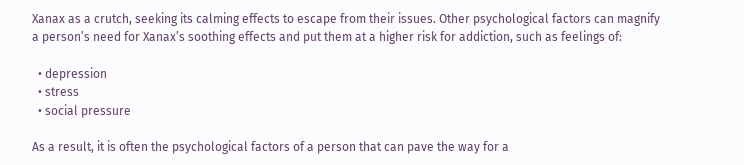Xanax as a crutch, seeking its calming effects to escape from their issues. Other psychological factors can magnify a person’s need for Xanax’s soothing effects and put them at a higher risk for addiction, such as feelings of:

  • depression
  • stress
  • social pressure

As a result, it is often the psychological factors of a person that can pave the way for a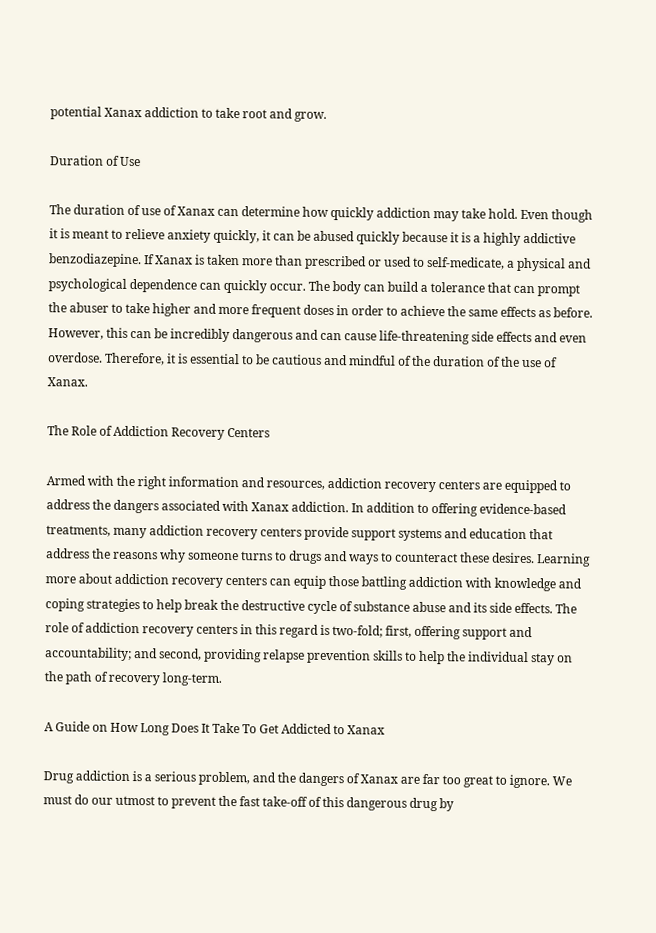potential Xanax addiction to take root and grow.

Duration of Use

The duration of use of Xanax can determine how quickly addiction may take hold. Even though it is meant to relieve anxiety quickly, it can be abused quickly because it is a highly addictive benzodiazepine. If Xanax is taken more than prescribed or used to self-medicate, a physical and psychological dependence can quickly occur. The body can build a tolerance that can prompt the abuser to take higher and more frequent doses in order to achieve the same effects as before. However, this can be incredibly dangerous and can cause life-threatening side effects and even overdose. Therefore, it is essential to be cautious and mindful of the duration of the use of Xanax.

The Role of Addiction Recovery Centers

Armed with the right information and resources, addiction recovery centers are equipped to address the dangers associated with Xanax addiction. In addition to offering evidence-based treatments, many addiction recovery centers provide support systems and education that address the reasons why someone turns to drugs and ways to counteract these desires. Learning more about addiction recovery centers can equip those battling addiction with knowledge and coping strategies to help break the destructive cycle of substance abuse and its side effects. The role of addiction recovery centers in this regard is two-fold; first, offering support and accountability; and second, providing relapse prevention skills to help the individual stay on the path of recovery long-term.

A Guide on How Long Does It Take To Get Addicted to Xanax

Drug addiction is a serious problem, and the dangers of Xanax are far too great to ignore. We must do our utmost to prevent the fast take-off of this dangerous drug by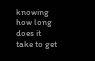knowing how long does it take to get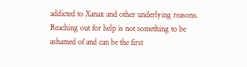addicted to Xanax and other underlying reasons. Reaching out for help is not something to be ashamed of and can be the first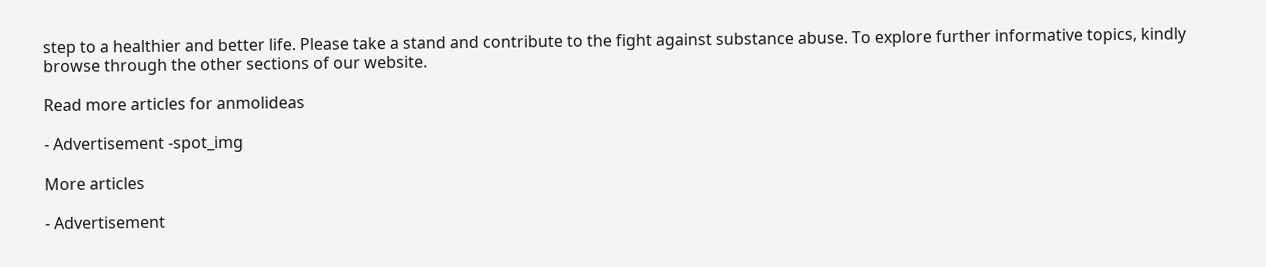step to a healthier and better life. Please take a stand and contribute to the fight against substance abuse. To explore further informative topics, kindly browse through the other sections of our website.

Read more articles for anmolideas

- Advertisement -spot_img

More articles

- Advertisement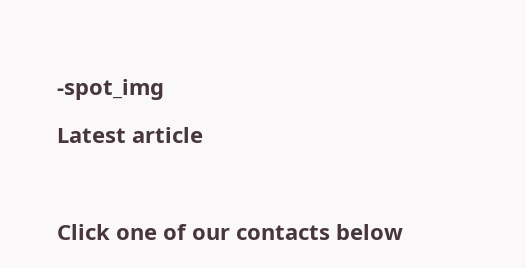-spot_img

Latest article



Click one of our contacts below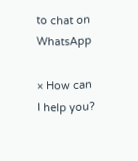to chat on WhatsApp

× How can I help you?